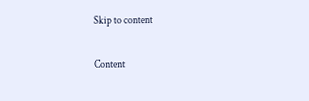Skip to content

Content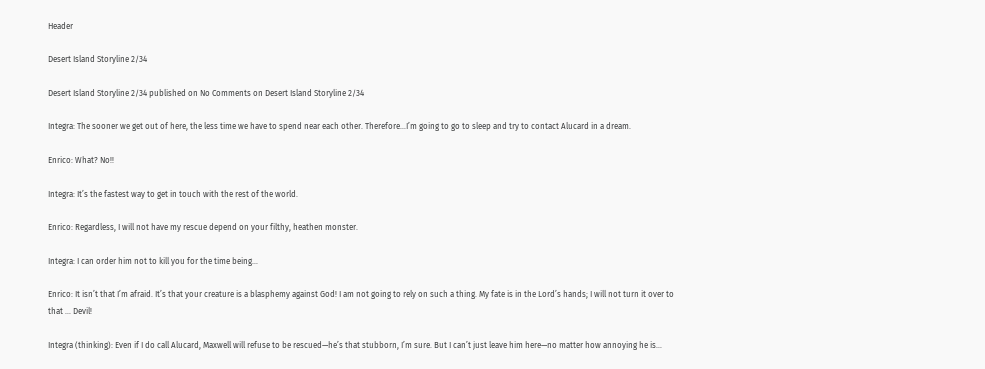Header

Desert Island Storyline 2/34

Desert Island Storyline 2/34 published on No Comments on Desert Island Storyline 2/34

Integra: The sooner we get out of here, the less time we have to spend near each other. Therefore…I’m going to go to sleep and try to contact Alucard in a dream.

Enrico: What? No!!

Integra: It’s the fastest way to get in touch with the rest of the world.

Enrico: Regardless, I will not have my rescue depend on your filthy, heathen monster.

Integra: I can order him not to kill you for the time being…

Enrico: It isn’t that I’m afraid. It’s that your creature is a blasphemy against God! I am not going to rely on such a thing. My fate is in the Lord’s hands; I will not turn it over to that … Devil!

Integra (thinking): Even if I do call Alucard, Maxwell will refuse to be rescued—he’s that stubborn, I’m sure. But I can’t just leave him here—no matter how annoying he is…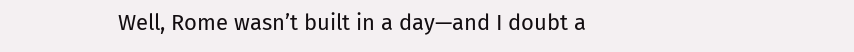Well, Rome wasn’t built in a day—and I doubt a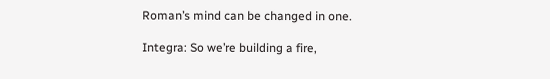Roman’s mind can be changed in one.

Integra: So we’re building a fire,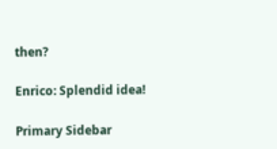then?

Enrico: Splendid idea!

Primary Sidebar